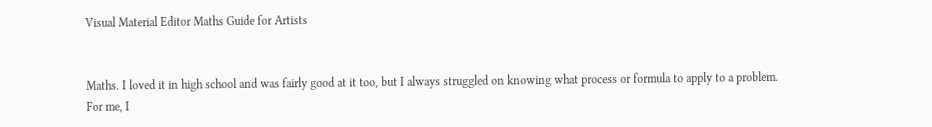Visual Material Editor Maths Guide for Artists


Maths. I loved it in high school and was fairly good at it too, but I always struggled on knowing what process or formula to apply to a problem. For me, I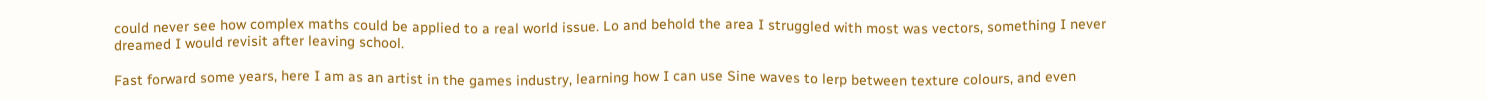could never see how complex maths could be applied to a real world issue. Lo and behold the area I struggled with most was vectors, something I never dreamed I would revisit after leaving school.

Fast forward some years, here I am as an artist in the games industry, learning how I can use Sine waves to lerp between texture colours, and even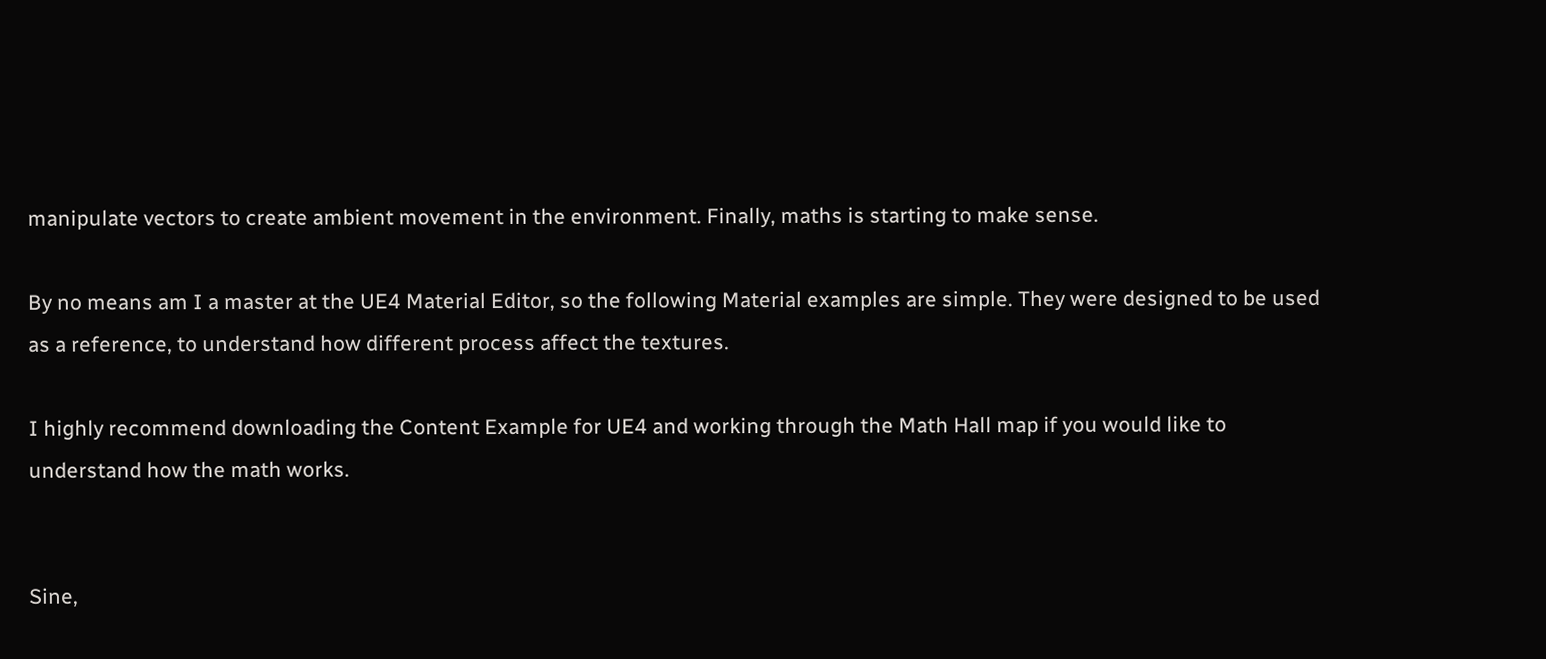manipulate vectors to create ambient movement in the environment. Finally, maths is starting to make sense.

By no means am I a master at the UE4 Material Editor, so the following Material examples are simple. They were designed to be used as a reference, to understand how different process affect the textures.

I highly recommend downloading the Content Example for UE4 and working through the Math Hall map if you would like to understand how the math works.


Sine,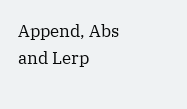Append, Abs and Lerp